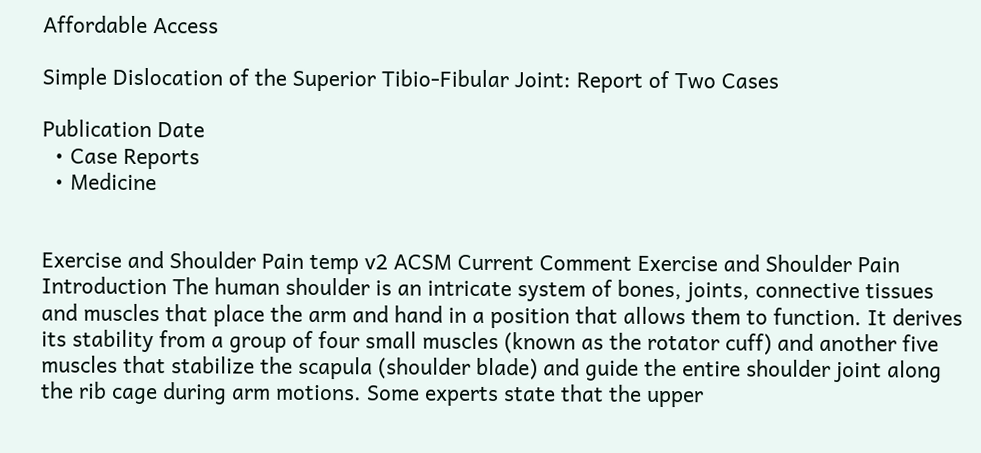Affordable Access

Simple Dislocation of the Superior Tibio-Fibular Joint: Report of Two Cases

Publication Date
  • Case Reports
  • Medicine


Exercise and Shoulder Pain temp v2 ACSM Current Comment Exercise and Shoulder Pain Introduction The human shoulder is an intricate system of bones, joints, connective tissues and muscles that place the arm and hand in a position that allows them to function. It derives its stability from a group of four small muscles (known as the rotator cuff) and another five muscles that stabilize the scapula (shoulder blade) and guide the entire shoulder joint along the rib cage during arm motions. Some experts state that the upper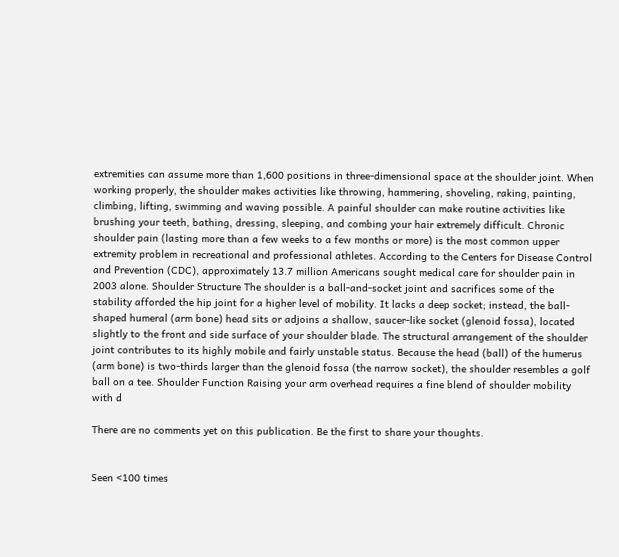extremities can assume more than 1,600 positions in three-dimensional space at the shoulder joint. When working properly, the shoulder makes activities like throwing, hammering, shoveling, raking, painting, climbing, lifting, swimming and waving possible. A painful shoulder can make routine activities like brushing your teeth, bathing, dressing, sleeping, and combing your hair extremely difficult. Chronic shoulder pain (lasting more than a few weeks to a few months or more) is the most common upper extremity problem in recreational and professional athletes. According to the Centers for Disease Control and Prevention (CDC), approximately 13.7 million Americans sought medical care for shoulder pain in 2003 alone. Shoulder Structure The shoulder is a ball-and-socket joint and sacrifices some of the stability afforded the hip joint for a higher level of mobility. It lacks a deep socket; instead, the ball-shaped humeral (arm bone) head sits or adjoins a shallow, saucer-like socket (glenoid fossa), located slightly to the front and side surface of your shoulder blade. The structural arrangement of the shoulder joint contributes to its highly mobile and fairly unstable status. Because the head (ball) of the humerus (arm bone) is two-thirds larger than the glenoid fossa (the narrow socket), the shoulder resembles a golf ball on a tee. Shoulder Function Raising your arm overhead requires a fine blend of shoulder mobility with d

There are no comments yet on this publication. Be the first to share your thoughts.


Seen <100 times